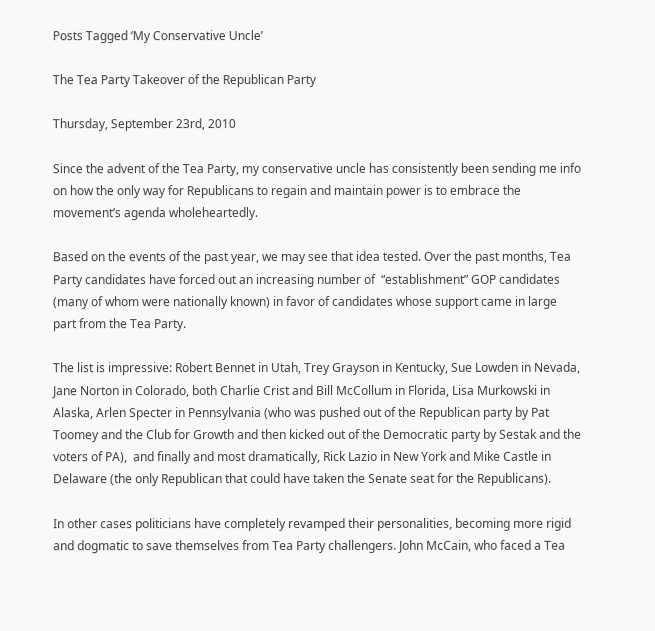Posts Tagged ‘My Conservative Uncle’

The Tea Party Takeover of the Republican Party

Thursday, September 23rd, 2010

Since the advent of the Tea Party, my conservative uncle has consistently been sending me info on how the only way for Republicans to regain and maintain power is to embrace the movement’s agenda wholeheartedly.

Based on the events of the past year, we may see that idea tested. Over the past months, Tea Party candidates have forced out an increasing number of  “establishment” GOP candidates (many of whom were nationally known) in favor of candidates whose support came in large part from the Tea Party.

The list is impressive: Robert Bennet in Utah, Trey Grayson in Kentucky, Sue Lowden in Nevada, Jane Norton in Colorado, both Charlie Crist and Bill McCollum in Florida, Lisa Murkowski in Alaska, Arlen Specter in Pennsylvania (who was pushed out of the Republican party by Pat Toomey and the Club for Growth and then kicked out of the Democratic party by Sestak and the voters of PA),  and finally and most dramatically, Rick Lazio in New York and Mike Castle in Delaware (the only Republican that could have taken the Senate seat for the Republicans).

In other cases politicians have completely revamped their personalities, becoming more rigid and dogmatic to save themselves from Tea Party challengers. John McCain, who faced a Tea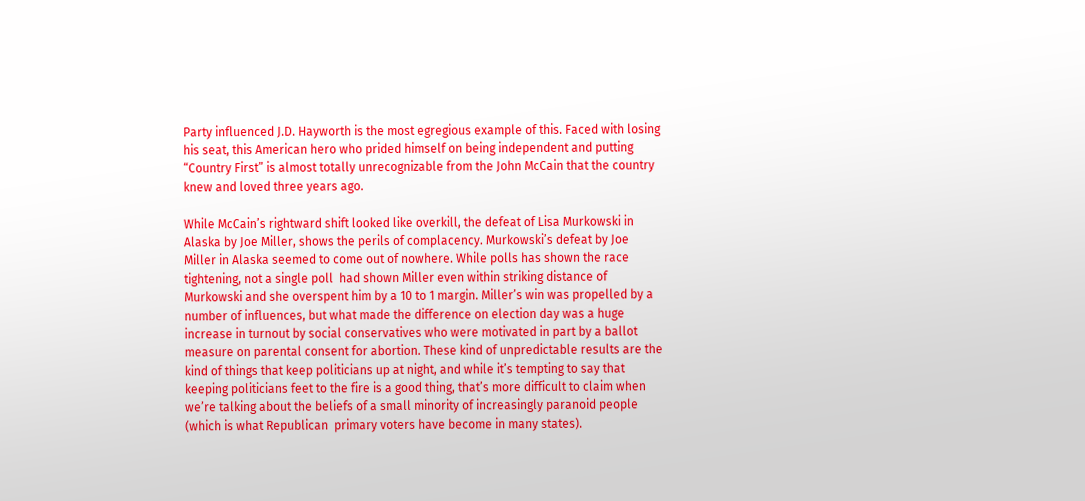Party influenced J.D. Hayworth is the most egregious example of this. Faced with losing his seat, this American hero who prided himself on being independent and putting “Country First” is almost totally unrecognizable from the John McCain that the country knew and loved three years ago.

While McCain’s rightward shift looked like overkill, the defeat of Lisa Murkowski in Alaska by Joe Miller, shows the perils of complacency. Murkowski’s defeat by Joe Miller in Alaska seemed to come out of nowhere. While polls has shown the race tightening, not a single poll  had shown Miller even within striking distance of Murkowski and she overspent him by a 10 to 1 margin. Miller’s win was propelled by a number of influences, but what made the difference on election day was a huge increase in turnout by social conservatives who were motivated in part by a ballot measure on parental consent for abortion. These kind of unpredictable results are the kind of things that keep politicians up at night, and while it’s tempting to say that keeping politicians feet to the fire is a good thing, that’s more difficult to claim when we’re talking about the beliefs of a small minority of increasingly paranoid people (which is what Republican  primary voters have become in many states).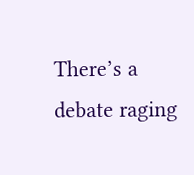There’s a debate raging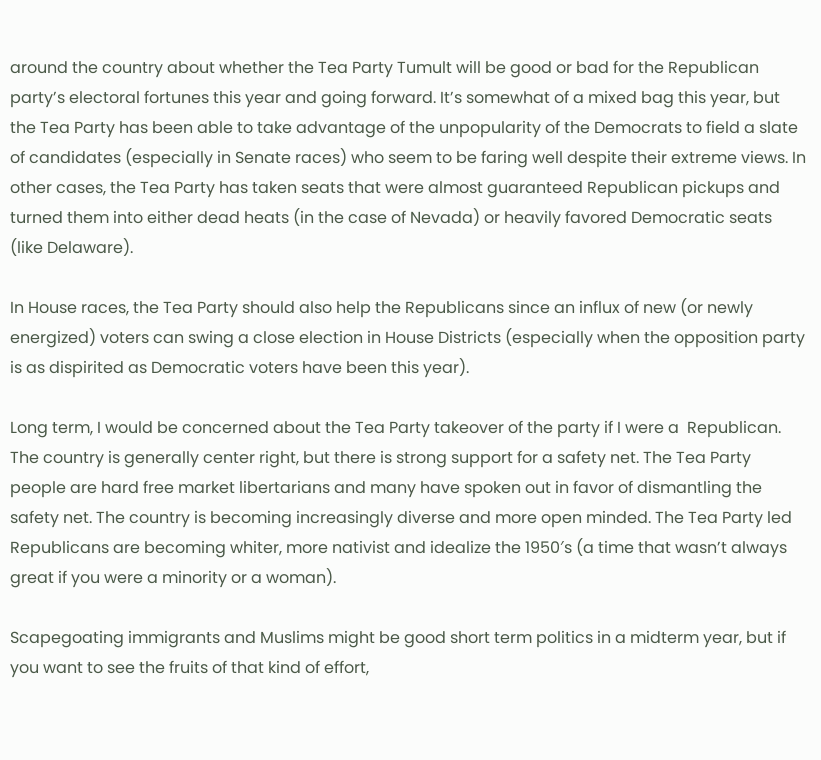around the country about whether the Tea Party Tumult will be good or bad for the Republican party’s electoral fortunes this year and going forward. It’s somewhat of a mixed bag this year, but the Tea Party has been able to take advantage of the unpopularity of the Democrats to field a slate of candidates (especially in Senate races) who seem to be faring well despite their extreme views. In other cases, the Tea Party has taken seats that were almost guaranteed Republican pickups and turned them into either dead heats (in the case of Nevada) or heavily favored Democratic seats (like Delaware).

In House races, the Tea Party should also help the Republicans since an influx of new (or newly energized) voters can swing a close election in House Districts (especially when the opposition party is as dispirited as Democratic voters have been this year).

Long term, I would be concerned about the Tea Party takeover of the party if I were a  Republican.  The country is generally center right, but there is strong support for a safety net. The Tea Party people are hard free market libertarians and many have spoken out in favor of dismantling the safety net. The country is becoming increasingly diverse and more open minded. The Tea Party led Republicans are becoming whiter, more nativist and idealize the 1950′s (a time that wasn’t always great if you were a minority or a woman).

Scapegoating immigrants and Muslims might be good short term politics in a midterm year, but if you want to see the fruits of that kind of effort,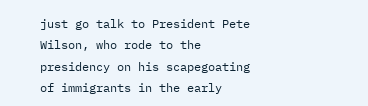just go talk to President Pete Wilson, who rode to the presidency on his scapegoating of immigrants in the early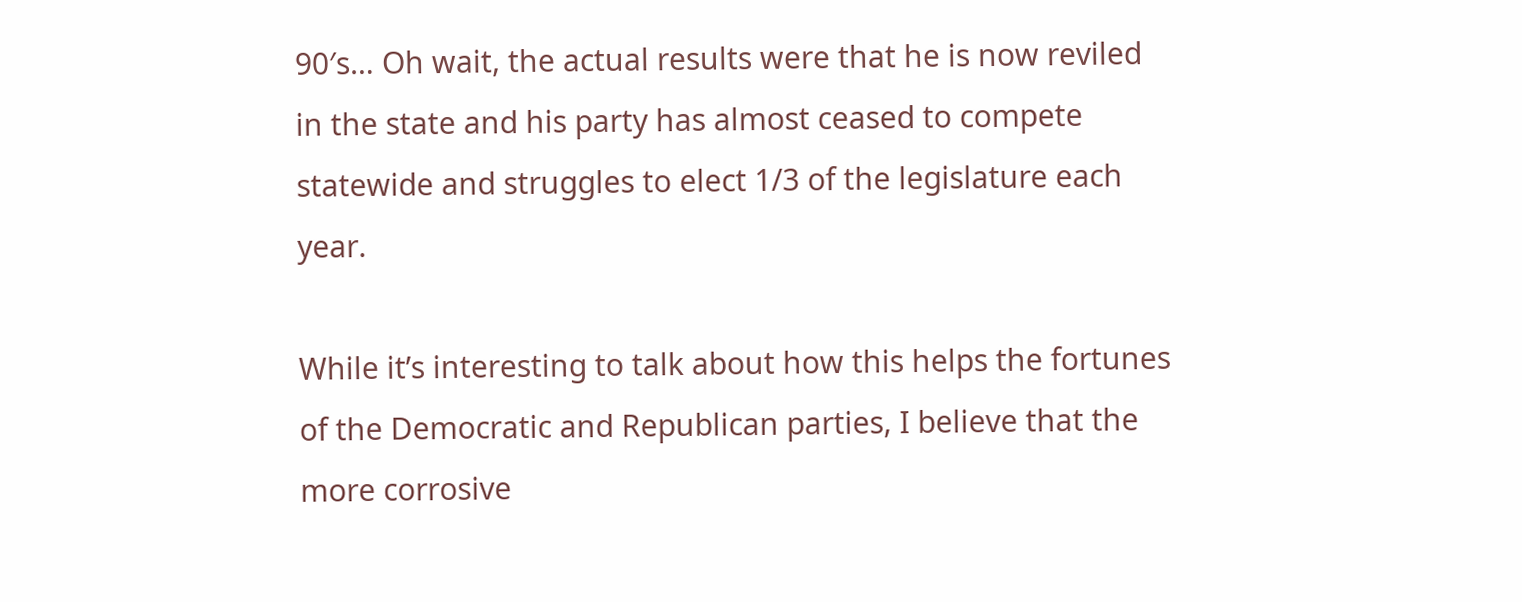90′s… Oh wait, the actual results were that he is now reviled in the state and his party has almost ceased to compete statewide and struggles to elect 1/3 of the legislature each year.

While it’s interesting to talk about how this helps the fortunes of the Democratic and Republican parties, I believe that the more corrosive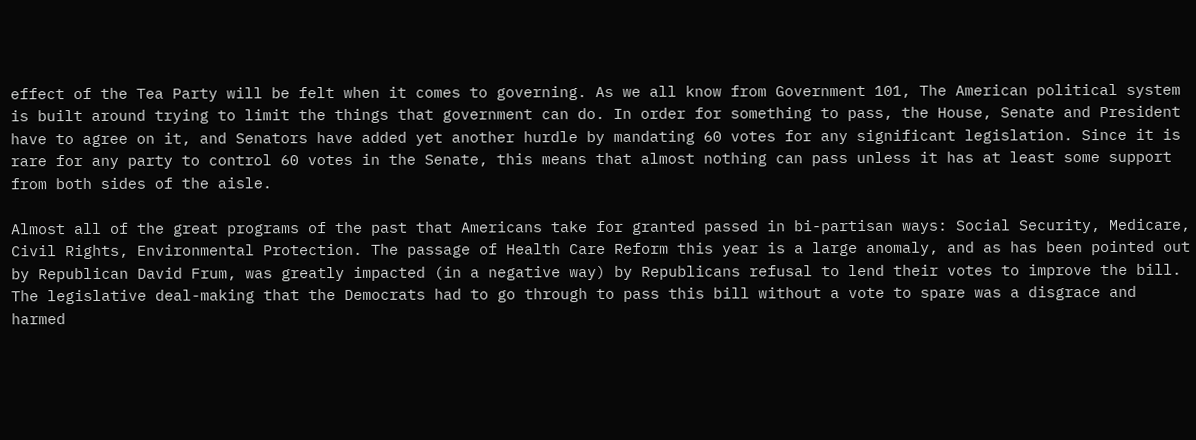effect of the Tea Party will be felt when it comes to governing. As we all know from Government 101, The American political system is built around trying to limit the things that government can do. In order for something to pass, the House, Senate and President have to agree on it, and Senators have added yet another hurdle by mandating 60 votes for any significant legislation. Since it is rare for any party to control 60 votes in the Senate, this means that almost nothing can pass unless it has at least some support from both sides of the aisle.

Almost all of the great programs of the past that Americans take for granted passed in bi-partisan ways: Social Security, Medicare, Civil Rights, Environmental Protection. The passage of Health Care Reform this year is a large anomaly, and as has been pointed out by Republican David Frum, was greatly impacted (in a negative way) by Republicans refusal to lend their votes to improve the bill. The legislative deal-making that the Democrats had to go through to pass this bill without a vote to spare was a disgrace and harmed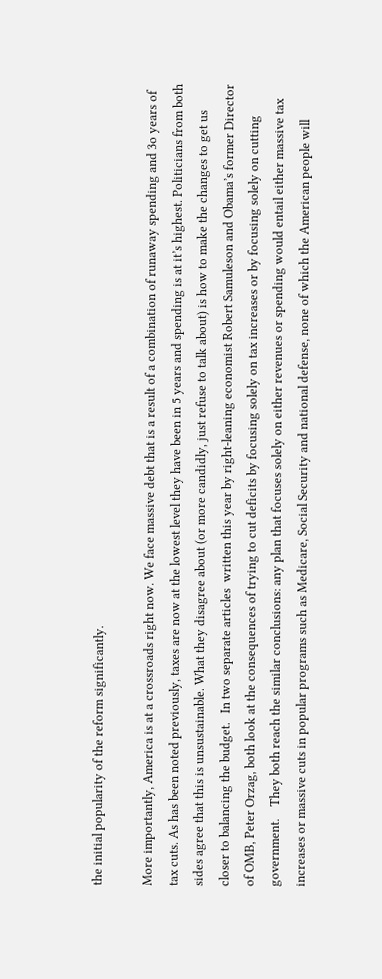the initial popularity of the reform significantly.

More importantly, America is at a crossroads right now. We face massive debt that is a result of a combination of runaway spending and 3o years of tax cuts. As has been noted previously, taxes are now at the lowest level they have been in 5 years and spending is at it’s highest. Politicians from both sides agree that this is unsustainable. What they disagree about (or more candidly, just refuse to talk about) is how to make the changes to get us closer to balancing the budget.   In two separate articles  written this year by right-leaning economist Robert Samuleson and Obama’s former Director of OMB, Peter Orzag, both look at the consequences of trying to cut deficits by focusing solely on tax increases or by focusing solely on cutting government.    They both reach the similar conclusions: any plan that focuses solely on either revenues or spending would entail either massive tax increases or massive cuts in popular programs such as Medicare, Social Security and national defense, none of which the American people will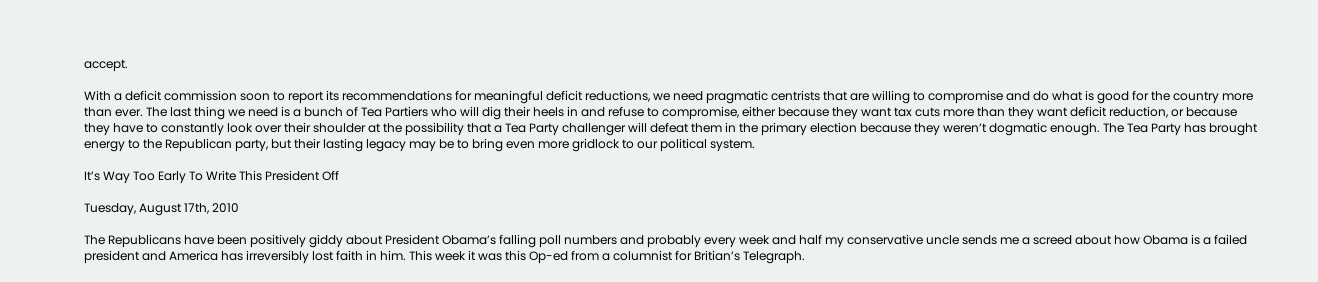accept.

With a deficit commission soon to report its recommendations for meaningful deficit reductions, we need pragmatic centrists that are willing to compromise and do what is good for the country more than ever. The last thing we need is a bunch of Tea Partiers who will dig their heels in and refuse to compromise, either because they want tax cuts more than they want deficit reduction, or because they have to constantly look over their shoulder at the possibility that a Tea Party challenger will defeat them in the primary election because they weren’t dogmatic enough. The Tea Party has brought energy to the Republican party, but their lasting legacy may be to bring even more gridlock to our political system.

It’s Way Too Early To Write This President Off

Tuesday, August 17th, 2010

The Republicans have been positively giddy about President Obama’s falling poll numbers and probably every week and half my conservative uncle sends me a screed about how Obama is a failed president and America has irreversibly lost faith in him. This week it was this Op-ed from a columnist for Britian’s Telegraph.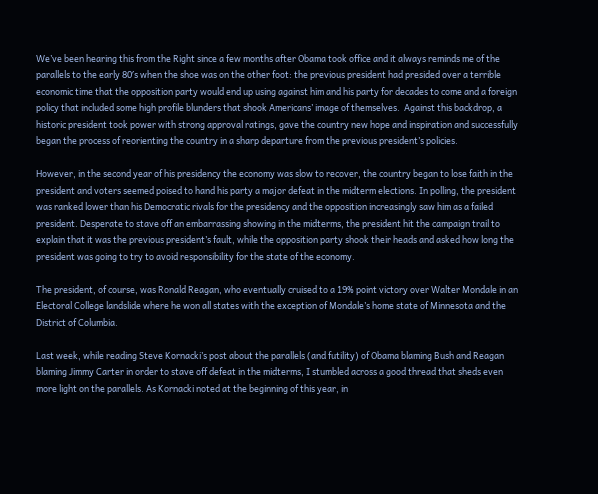We’ve been hearing this from the Right since a few months after Obama took office and it always reminds me of the parallels to the early 80′s when the shoe was on the other foot: the previous president had presided over a terrible economic time that the opposition party would end up using against him and his party for decades to come and a foreign policy that included some high profile blunders that shook Americans’ image of themselves.  Against this backdrop, a historic president took power with strong approval ratings, gave the country new hope and inspiration and successfully began the process of reorienting the country in a sharp departure from the previous president’s policies.

However, in the second year of his presidency the economy was slow to recover, the country began to lose faith in the president and voters seemed poised to hand his party a major defeat in the midterm elections. In polling, the president was ranked lower than his Democratic rivals for the presidency and the opposition increasingly saw him as a failed president. Desperate to stave off an embarrassing showing in the midterms, the president hit the campaign trail to explain that it was the previous president’s fault, while the opposition party shook their heads and asked how long the president was going to try to avoid responsibility for the state of the economy.

The president, of course, was Ronald Reagan, who eventually cruised to a 19% point victory over Walter Mondale in an Electoral College landslide where he won all states with the exception of Mondale’s home state of Minnesota and the District of Columbia.

Last week, while reading Steve Kornacki’s post about the parallels (and futility) of Obama blaming Bush and Reagan blaming Jimmy Carter in order to stave off defeat in the midterms, I stumbled across a good thread that sheds even more light on the parallels. As Kornacki noted at the beginning of this year, in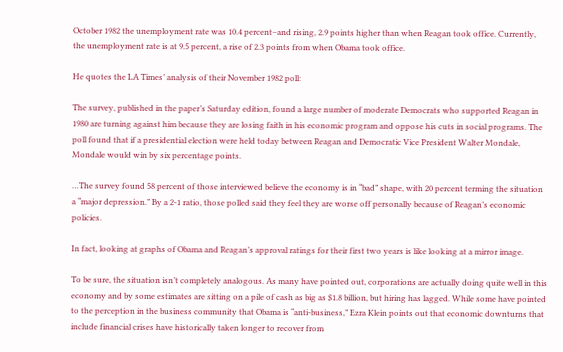October 1982 the unemployment rate was 10.4 percent–and rising, 2.9 points higher than when Reagan took office. Currently, the unemployment rate is at 9.5 percent, a rise of 2.3 points from when Obama took office.

He quotes the LA Times’ analysis of their November 1982 poll:

The survey, published in the paper’s Saturday edition, found a large number of moderate Democrats who supported Reagan in 1980 are turning against him because they are losing faith in his economic program and oppose his cuts in social programs. The poll found that if a presidential election were held today between Reagan and Democratic Vice President Walter Mondale, Mondale would win by six percentage points.

…The survey found 58 percent of those interviewed believe the economy is in “bad” shape, with 20 percent terming the situation a “major depression.” By a 2-1 ratio, those polled said they feel they are worse off personally because of Reagan’s economic policies.

In fact, looking at graphs of Obama and Reagan’s approval ratings for their first two years is like looking at a mirror image.

To be sure, the situation isn’t completely analogous. As many have pointed out, corporations are actually doing quite well in this economy and by some estimates are sitting on a pile of cash as big as $1.8 billion, but hiring has lagged. While some have pointed to the perception in the business community that Obama is “anti-business,” Ezra Klein points out that economic downturns that include financial crises have historically taken longer to recover from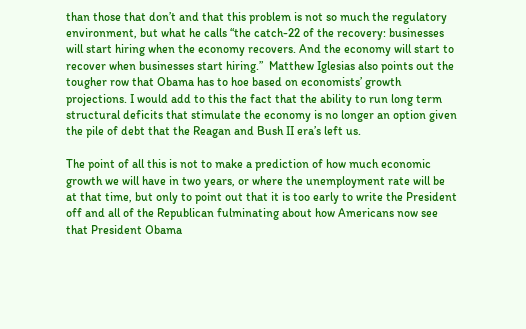than those that don’t and that this problem is not so much the regulatory environment, but what he calls “the catch-22 of the recovery: businesses will start hiring when the economy recovers. And the economy will start to recover when businesses start hiring.”  Matthew Iglesias also points out the tougher row that Obama has to hoe based on economists’ growth projections. I would add to this the fact that the ability to run long term structural deficits that stimulate the economy is no longer an option given the pile of debt that the Reagan and Bush II era’s left us.

The point of all this is not to make a prediction of how much economic growth we will have in two years, or where the unemployment rate will be at that time, but only to point out that it is too early to write the President off and all of the Republican fulminating about how Americans now see that President Obama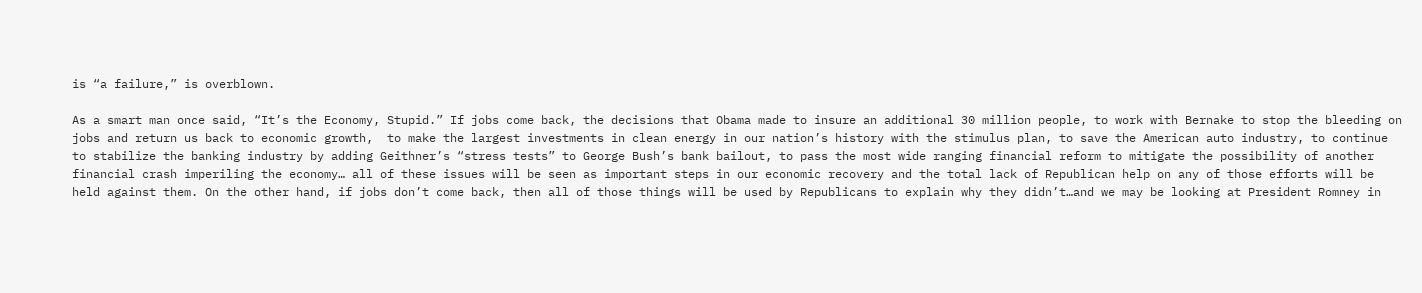is “a failure,” is overblown.

As a smart man once said, “It’s the Economy, Stupid.” If jobs come back, the decisions that Obama made to insure an additional 30 million people, to work with Bernake to stop the bleeding on jobs and return us back to economic growth,  to make the largest investments in clean energy in our nation’s history with the stimulus plan, to save the American auto industry, to continue to stabilize the banking industry by adding Geithner’s “stress tests” to George Bush’s bank bailout, to pass the most wide ranging financial reform to mitigate the possibility of another financial crash imperiling the economy… all of these issues will be seen as important steps in our economic recovery and the total lack of Republican help on any of those efforts will be held against them. On the other hand, if jobs don’t come back, then all of those things will be used by Republicans to explain why they didn’t…and we may be looking at President Romney in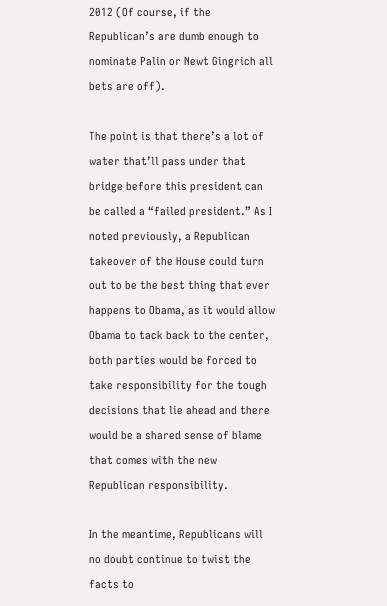2012 (Of course, if the Republican’s are dumb enough to nominate Palin or Newt Gingrich all bets are off).

The point is that there’s a lot of water that’ll pass under that bridge before this president can be called a “failed president.” As I noted previously, a Republican takeover of the House could turn out to be the best thing that ever happens to Obama, as it would allow Obama to tack back to the center, both parties would be forced to take responsibility for the tough decisions that lie ahead and there would be a shared sense of blame that comes with the new Republican responsibility.

In the meantime, Republicans will no doubt continue to twist the facts to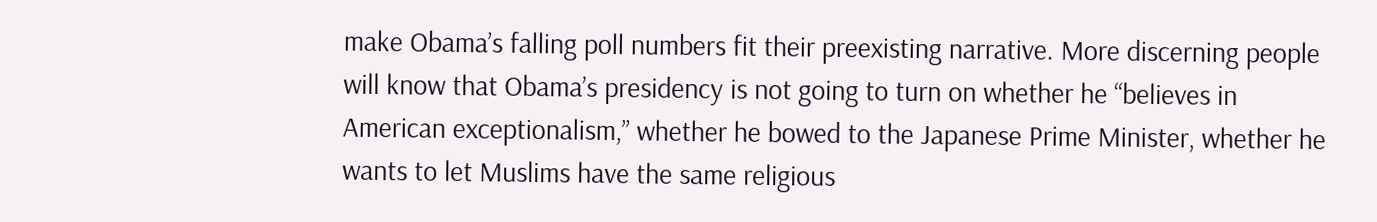make Obama’s falling poll numbers fit their preexisting narrative. More discerning people will know that Obama’s presidency is not going to turn on whether he “believes in American exceptionalism,” whether he bowed to the Japanese Prime Minister, whether he wants to let Muslims have the same religious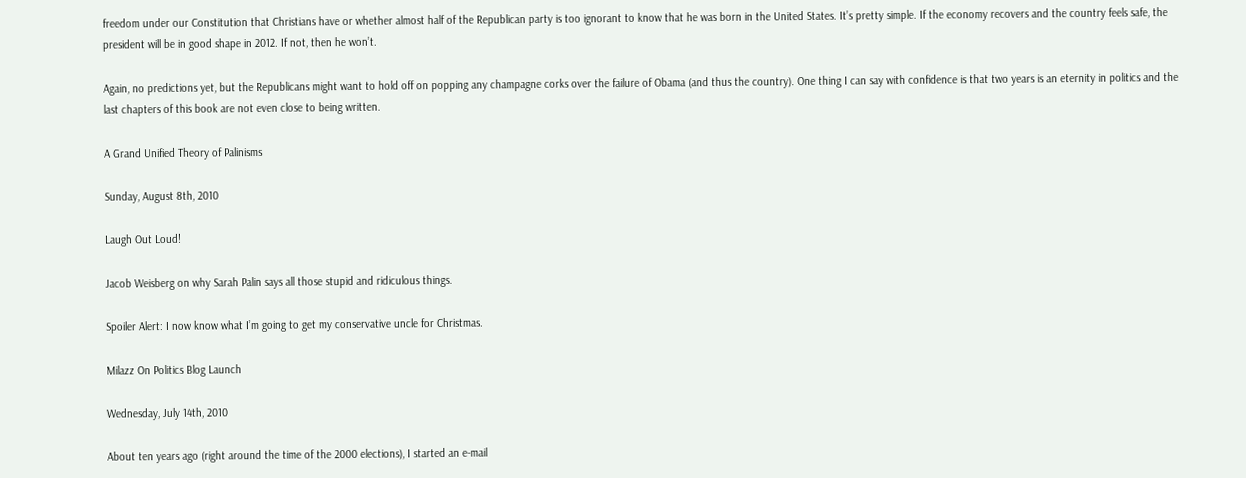freedom under our Constitution that Christians have or whether almost half of the Republican party is too ignorant to know that he was born in the United States. It’s pretty simple. If the economy recovers and the country feels safe, the president will be in good shape in 2012. If not, then he won’t.

Again, no predictions yet, but the Republicans might want to hold off on popping any champagne corks over the failure of Obama (and thus the country). One thing I can say with confidence is that two years is an eternity in politics and the last chapters of this book are not even close to being written.

A Grand Unified Theory of Palinisms

Sunday, August 8th, 2010

Laugh Out Loud!

Jacob Weisberg on why Sarah Palin says all those stupid and ridiculous things.

Spoiler Alert: I now know what I’m going to get my conservative uncle for Christmas.

Milazz On Politics Blog Launch

Wednesday, July 14th, 2010

About ten years ago (right around the time of the 2000 elections), I started an e-mail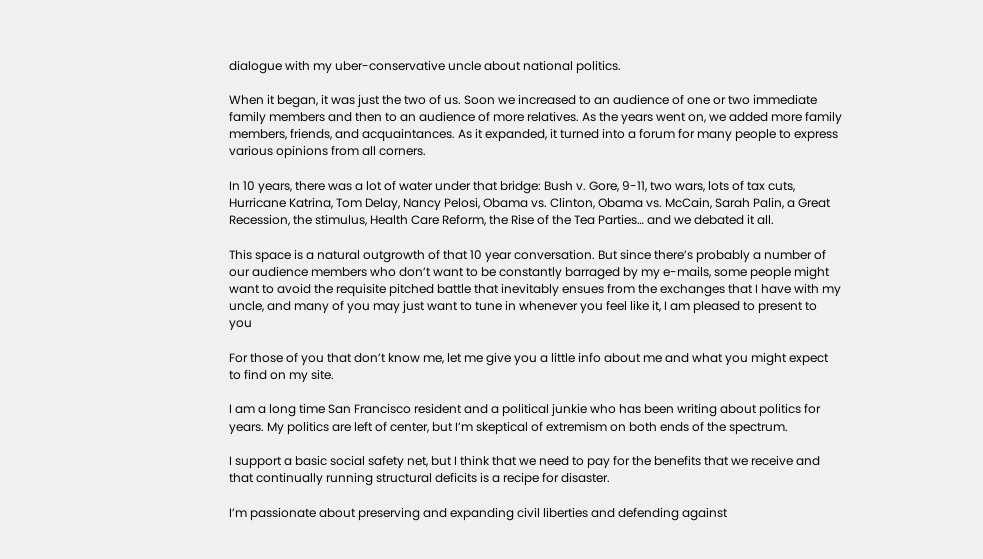dialogue with my uber-conservative uncle about national politics.

When it began, it was just the two of us. Soon we increased to an audience of one or two immediate family members and then to an audience of more relatives. As the years went on, we added more family members, friends, and acquaintances. As it expanded, it turned into a forum for many people to express various opinions from all corners.

In 10 years, there was a lot of water under that bridge: Bush v. Gore, 9-11, two wars, lots of tax cuts, Hurricane Katrina, Tom Delay, Nancy Pelosi, Obama vs. Clinton, Obama vs. McCain, Sarah Palin, a Great Recession, the stimulus, Health Care Reform, the Rise of the Tea Parties… and we debated it all.

This space is a natural outgrowth of that 10 year conversation. But since there’s probably a number of our audience members who don’t want to be constantly barraged by my e-mails, some people might want to avoid the requisite pitched battle that inevitably ensues from the exchanges that I have with my uncle, and many of you may just want to tune in whenever you feel like it, I am pleased to present to you

For those of you that don’t know me, let me give you a little info about me and what you might expect to find on my site.

I am a long time San Francisco resident and a political junkie who has been writing about politics for years. My politics are left of center, but I’m skeptical of extremism on both ends of the spectrum.

I support a basic social safety net, but I think that we need to pay for the benefits that we receive and that continually running structural deficits is a recipe for disaster.

I’m passionate about preserving and expanding civil liberties and defending against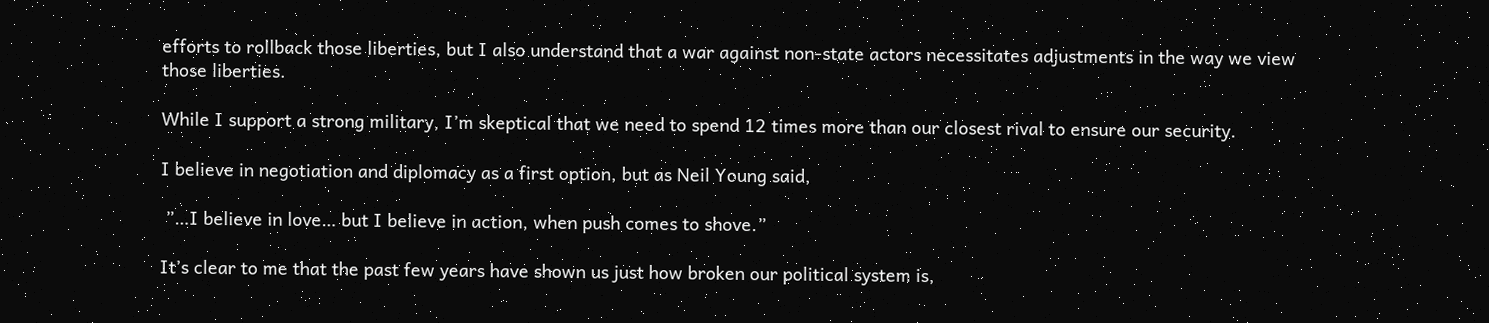efforts to rollback those liberties, but I also understand that a war against non-state actors necessitates adjustments in the way we view those liberties.

While I support a strong military, I’m skeptical that we need to spend 12 times more than our closest rival to ensure our security.

I believe in negotiation and diplomacy as a first option, but as Neil Young said,

 ”…I believe in love… but I believe in action, when push comes to shove.”

It’s clear to me that the past few years have shown us just how broken our political system is,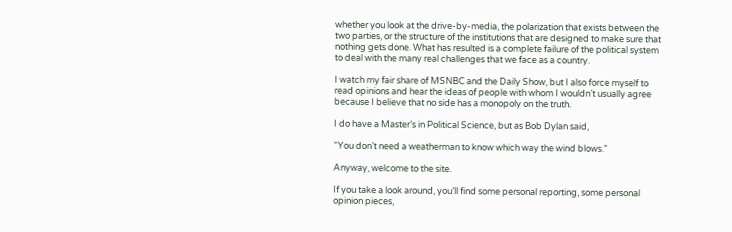whether you look at the drive-by-media, the polarization that exists between the two parties, or the structure of the institutions that are designed to make sure that nothing gets done. What has resulted is a complete failure of the political system to deal with the many real challenges that we face as a country.

I watch my fair share of MSNBC and the Daily Show, but I also force myself to read opinions and hear the ideas of people with whom I wouldn’t usually agree because I believe that no side has a monopoly on the truth.

I do have a Master’s in Political Science, but as Bob Dylan said,

“You don’t need a weatherman to know which way the wind blows.”

Anyway, welcome to the site.

If you take a look around, you’ll find some personal reporting, some personal opinion pieces,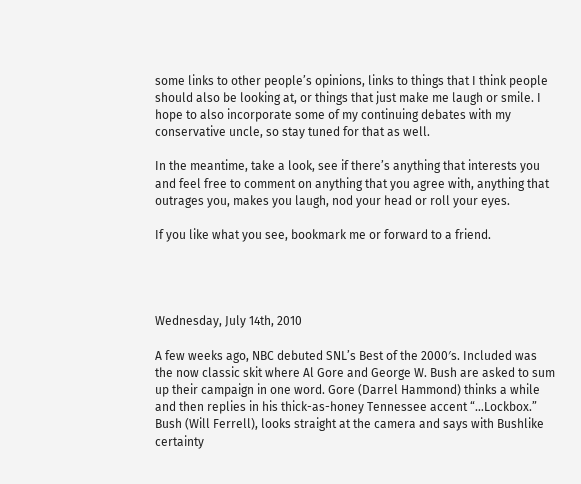some links to other people’s opinions, links to things that I think people should also be looking at, or things that just make me laugh or smile. I hope to also incorporate some of my continuing debates with my conservative uncle, so stay tuned for that as well.

In the meantime, take a look, see if there’s anything that interests you and feel free to comment on anything that you agree with, anything that outrages you, makes you laugh, nod your head or roll your eyes.

If you like what you see, bookmark me or forward to a friend.




Wednesday, July 14th, 2010

A few weeks ago, NBC debuted SNL’s Best of the 2000′s. Included was the now classic skit where Al Gore and George W. Bush are asked to sum up their campaign in one word. Gore (Darrel Hammond) thinks a while and then replies in his thick-as-honey Tennessee accent “…Lockbox.” Bush (Will Ferrell), looks straight at the camera and says with Bushlike certainty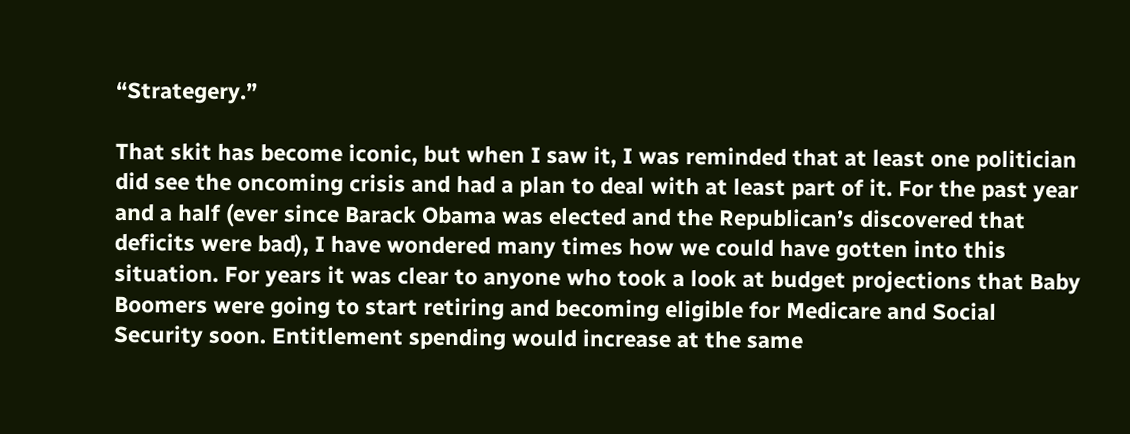“Strategery.”

That skit has become iconic, but when I saw it, I was reminded that at least one politician did see the oncoming crisis and had a plan to deal with at least part of it. For the past year and a half (ever since Barack Obama was elected and the Republican’s discovered that deficits were bad), I have wondered many times how we could have gotten into this situation. For years it was clear to anyone who took a look at budget projections that Baby Boomers were going to start retiring and becoming eligible for Medicare and Social Security soon. Entitlement spending would increase at the same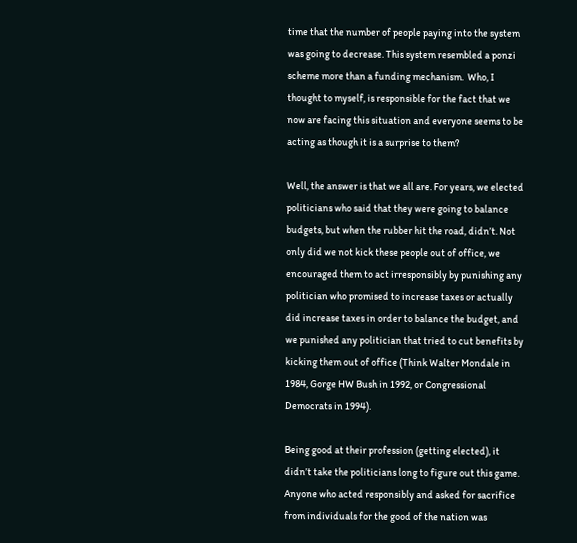time that the number of people paying into the system was going to decrease. This system resembled a ponzi scheme more than a funding mechanism.  Who, I thought to myself, is responsible for the fact that we now are facing this situation and everyone seems to be acting as though it is a surprise to them?

Well, the answer is that we all are. For years, we elected politicians who said that they were going to balance budgets, but when the rubber hit the road, didn’t. Not only did we not kick these people out of office, we encouraged them to act irresponsibly by punishing any politician who promised to increase taxes or actually did increase taxes in order to balance the budget, and we punished any politician that tried to cut benefits by kicking them out of office (Think Walter Mondale in 1984, Gorge HW Bush in 1992, or Congressional Democrats in 1994).

Being good at their profession (getting elected), it didn’t take the politicians long to figure out this game. Anyone who acted responsibly and asked for sacrifice from individuals for the good of the nation was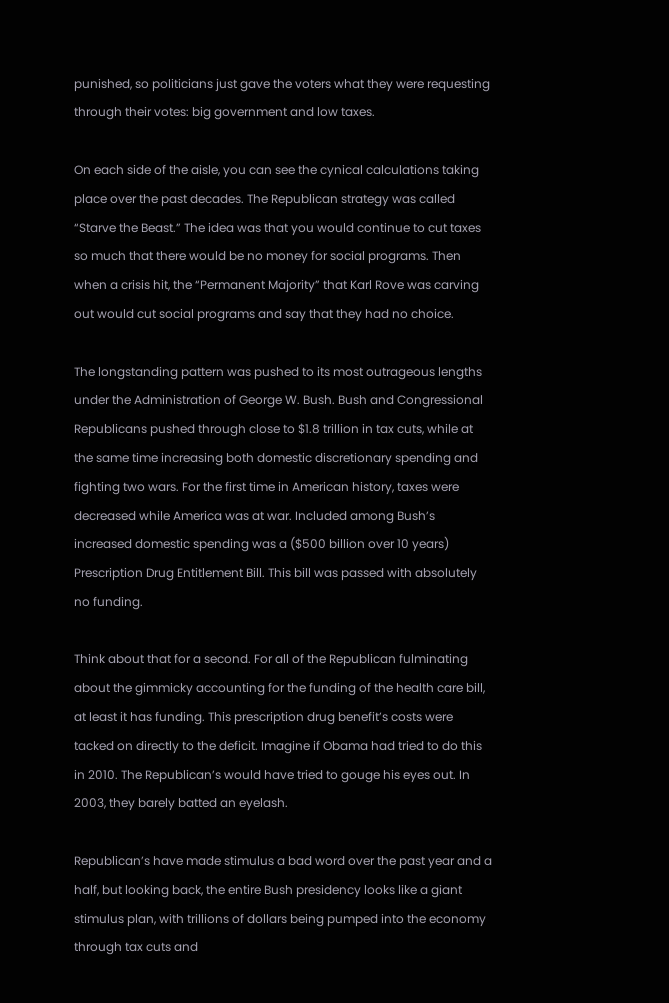punished, so politicians just gave the voters what they were requesting through their votes: big government and low taxes.

On each side of the aisle, you can see the cynical calculations taking place over the past decades. The Republican strategy was called “Starve the Beast.” The idea was that you would continue to cut taxes so much that there would be no money for social programs. Then when a crisis hit, the “Permanent Majority” that Karl Rove was carving out would cut social programs and say that they had no choice.

The longstanding pattern was pushed to its most outrageous lengths under the Administration of George W. Bush. Bush and Congressional Republicans pushed through close to $1.8 trillion in tax cuts, while at the same time increasing both domestic discretionary spending and fighting two wars. For the first time in American history, taxes were decreased while America was at war. Included among Bush’s increased domestic spending was a ($500 billion over 10 years) Prescription Drug Entitlement Bill. This bill was passed with absolutely no funding.

Think about that for a second. For all of the Republican fulminating about the gimmicky accounting for the funding of the health care bill, at least it has funding. This prescription drug benefit’s costs were tacked on directly to the deficit. Imagine if Obama had tried to do this in 2010. The Republican’s would have tried to gouge his eyes out. In 2003, they barely batted an eyelash.

Republican’s have made stimulus a bad word over the past year and a half, but looking back, the entire Bush presidency looks like a giant stimulus plan, with trillions of dollars being pumped into the economy through tax cuts and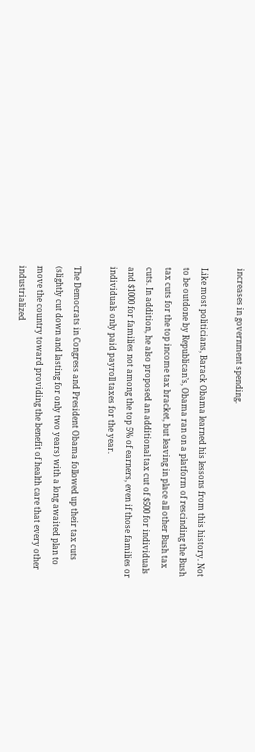increases in government spending.

Like most politicians, Barack Obama learned his lessons from this history. Not to be outdone by Republican’s, Obama ran on a platform of rescinding the Bush tax cuts for the top income tax bracket, but leaving in place all other Bush tax cuts. In addition, he also proposed an additional tax cut of $500 for individuals and $1000 for families not among the top 5% of earners, even if those families or individuals only paid payroll taxes for the year.

The Democrats in Congress and President Obama followed up their tax cuts (slightly cut down and lasting for only two years) with a long awaited plan to move the country toward providing the benefit of health care that every other industrialized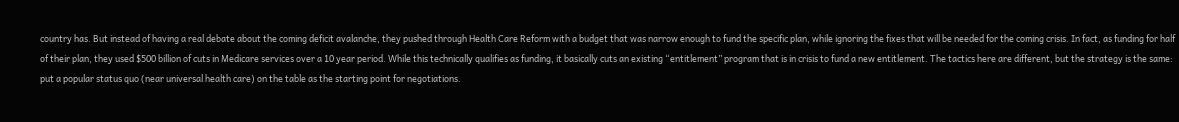country has. But instead of having a real debate about the coming deficit avalanche, they pushed through Health Care Reform with a budget that was narrow enough to fund the specific plan, while ignoring the fixes that will be needed for the coming crisis. In fact, as funding for half of their plan, they used $500 billion of cuts in Medicare services over a 10 year period. While this technically qualifies as funding, it basically cuts an existing “entitlement” program that is in crisis to fund a new entitlement. The tactics here are different, but the strategy is the same: put a popular status quo (near universal health care) on the table as the starting point for negotiations.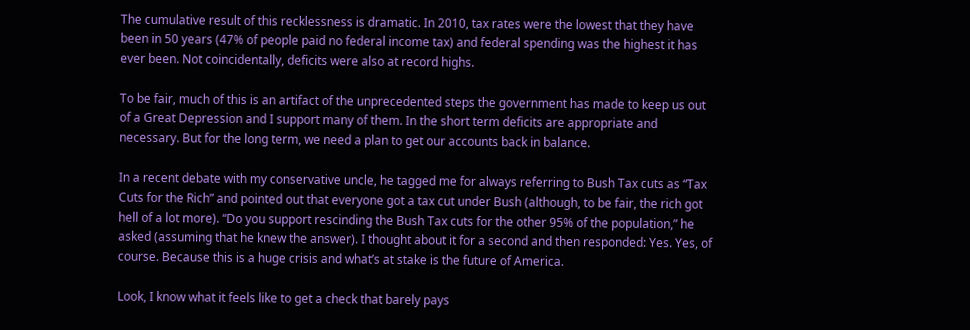The cumulative result of this recklessness is dramatic. In 2010, tax rates were the lowest that they have been in 50 years (47% of people paid no federal income tax) and federal spending was the highest it has ever been. Not coincidentally, deficits were also at record highs.

To be fair, much of this is an artifact of the unprecedented steps the government has made to keep us out of a Great Depression and I support many of them. In the short term deficits are appropriate and necessary. But for the long term, we need a plan to get our accounts back in balance.

In a recent debate with my conservative uncle, he tagged me for always referring to Bush Tax cuts as “Tax Cuts for the Rich” and pointed out that everyone got a tax cut under Bush (although, to be fair, the rich got hell of a lot more). “Do you support rescinding the Bush Tax cuts for the other 95% of the population,” he asked (assuming that he knew the answer). I thought about it for a second and then responded: Yes. Yes, of course. Because this is a huge crisis and what’s at stake is the future of America.

Look, I know what it feels like to get a check that barely pays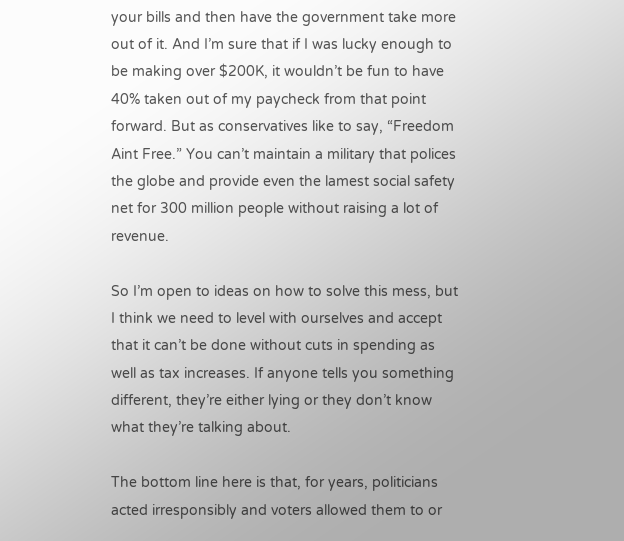your bills and then have the government take more out of it. And I’m sure that if I was lucky enough to be making over $200K, it wouldn’t be fun to have 40% taken out of my paycheck from that point forward. But as conservatives like to say, “Freedom Aint Free.” You can’t maintain a military that polices the globe and provide even the lamest social safety net for 300 million people without raising a lot of revenue.

So I’m open to ideas on how to solve this mess, but I think we need to level with ourselves and accept that it can’t be done without cuts in spending as well as tax increases. If anyone tells you something different, they’re either lying or they don’t know what they’re talking about.

The bottom line here is that, for years, politicians acted irresponsibly and voters allowed them to or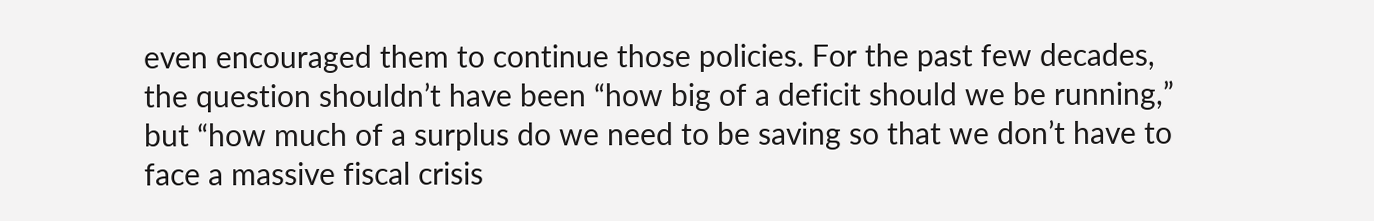even encouraged them to continue those policies. For the past few decades, the question shouldn’t have been “how big of a deficit should we be running,” but “how much of a surplus do we need to be saving so that we don’t have to face a massive fiscal crisis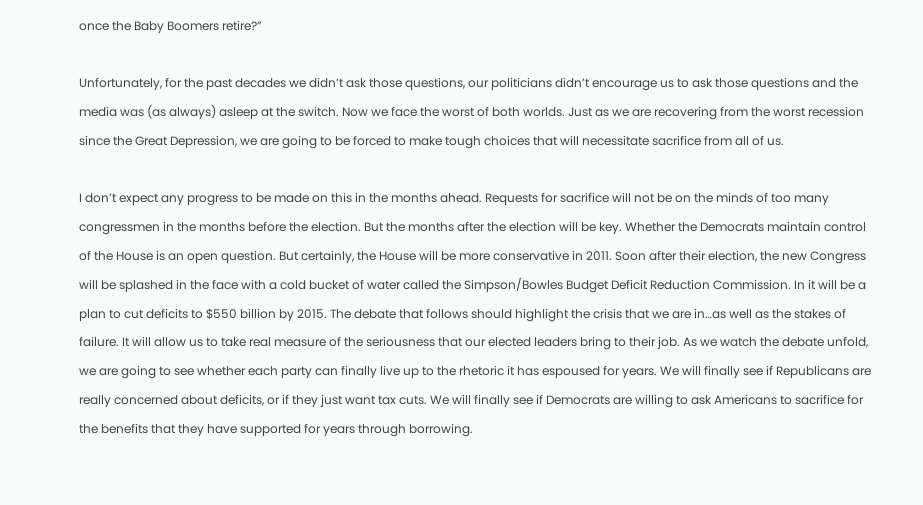once the Baby Boomers retire?”

Unfortunately, for the past decades we didn’t ask those questions, our politicians didn’t encourage us to ask those questions and the media was (as always) asleep at the switch. Now we face the worst of both worlds. Just as we are recovering from the worst recession since the Great Depression, we are going to be forced to make tough choices that will necessitate sacrifice from all of us.

I don’t expect any progress to be made on this in the months ahead. Requests for sacrifice will not be on the minds of too many congressmen in the months before the election. But the months after the election will be key. Whether the Democrats maintain control of the House is an open question. But certainly, the House will be more conservative in 2011. Soon after their election, the new Congress will be splashed in the face with a cold bucket of water called the Simpson/Bowles Budget Deficit Reduction Commission. In it will be a plan to cut deficits to $550 billion by 2015. The debate that follows should highlight the crisis that we are in…as well as the stakes of failure. It will allow us to take real measure of the seriousness that our elected leaders bring to their job. As we watch the debate unfold, we are going to see whether each party can finally live up to the rhetoric it has espoused for years. We will finally see if Republicans are really concerned about deficits, or if they just want tax cuts. We will finally see if Democrats are willing to ask Americans to sacrifice for the benefits that they have supported for years through borrowing.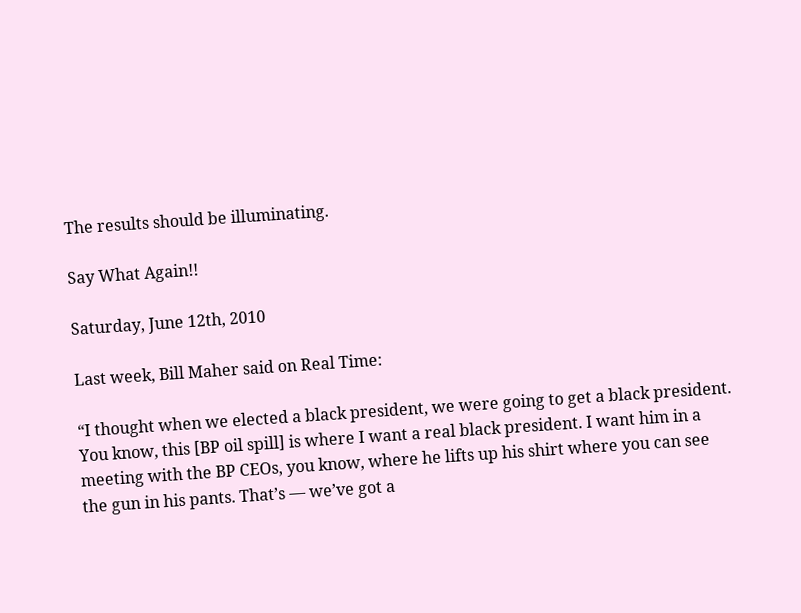The results should be illuminating.

Say What Again!!

Saturday, June 12th, 2010

Last week, Bill Maher said on Real Time:

“I thought when we elected a black president, we were going to get a black president. You know, this [BP oil spill] is where I want a real black president. I want him in a meeting with the BP CEOs, you know, where he lifts up his shirt where you can see the gun in his pants. That’s — we’ve got a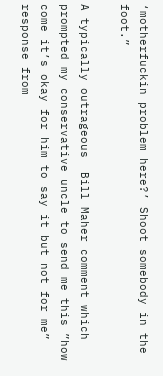‘motherfuckin problem here?’ Shoot somebody in the foot.”

A typically outrageous  Bill Maher comment which prompted my conservative uncle to send me this ”how come it’s okay for him to say it but not for me” response from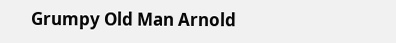Grumpy Old Man Arnold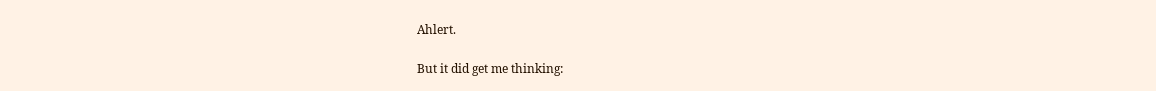Ahlert.

But it did get me thinking: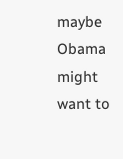maybe Obama might want to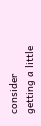consider getting a little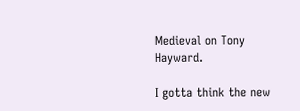Medieval on Tony Hayward.

I gotta think the new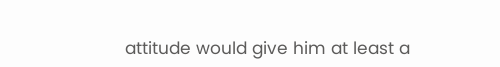attitude would give him at least a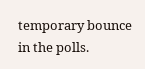temporary bounce in the polls.